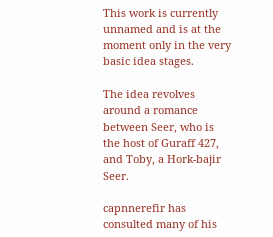This work is currently unnamed and is at the moment only in the very basic idea stages.

The idea revolves around a romance between Seer, who is the host of Guraff 427, and Toby, a Hork-bajir Seer.

capnnerefir has consulted many of his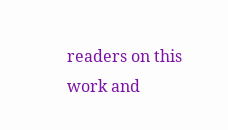readers on this work and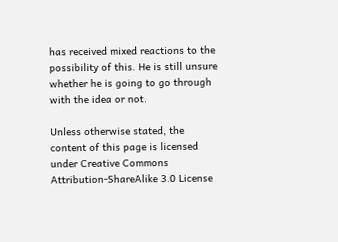has received mixed reactions to the possibility of this. He is still unsure whether he is going to go through with the idea or not.

Unless otherwise stated, the content of this page is licensed under Creative Commons Attribution-ShareAlike 3.0 License